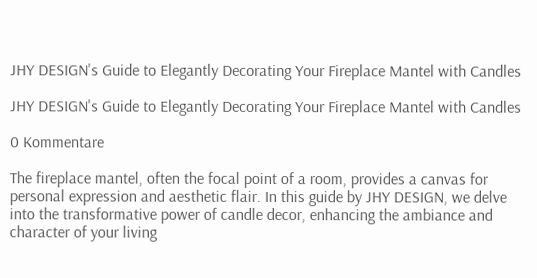JHY DESIGN's Guide to Elegantly Decorating Your Fireplace Mantel with Candles

JHY DESIGN's Guide to Elegantly Decorating Your Fireplace Mantel with Candles

0 Kommentare

The fireplace mantel, often the focal point of a room, provides a canvas for personal expression and aesthetic flair. In this guide by JHY DESIGN, we delve into the transformative power of candle decor, enhancing the ambiance and character of your living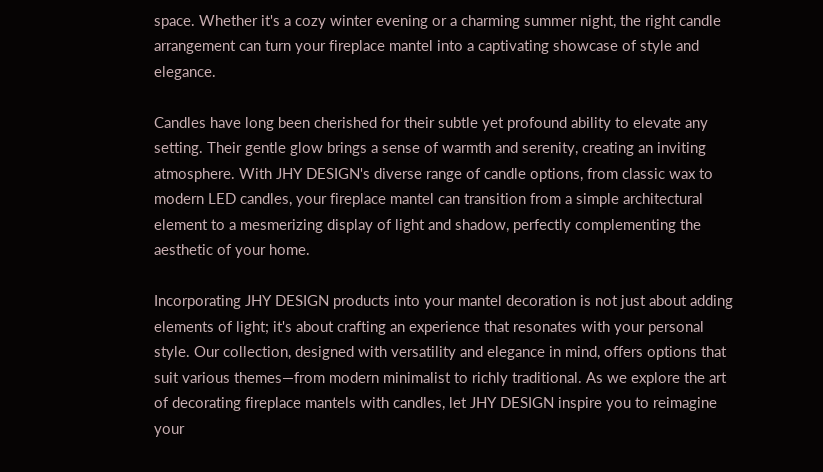space. Whether it's a cozy winter evening or a charming summer night, the right candle arrangement can turn your fireplace mantel into a captivating showcase of style and elegance.

Candles have long been cherished for their subtle yet profound ability to elevate any setting. Their gentle glow brings a sense of warmth and serenity, creating an inviting atmosphere. With JHY DESIGN's diverse range of candle options, from classic wax to modern LED candles, your fireplace mantel can transition from a simple architectural element to a mesmerizing display of light and shadow, perfectly complementing the aesthetic of your home.

Incorporating JHY DESIGN products into your mantel decoration is not just about adding elements of light; it's about crafting an experience that resonates with your personal style. Our collection, designed with versatility and elegance in mind, offers options that suit various themes—from modern minimalist to richly traditional. As we explore the art of decorating fireplace mantels with candles, let JHY DESIGN inspire you to reimagine your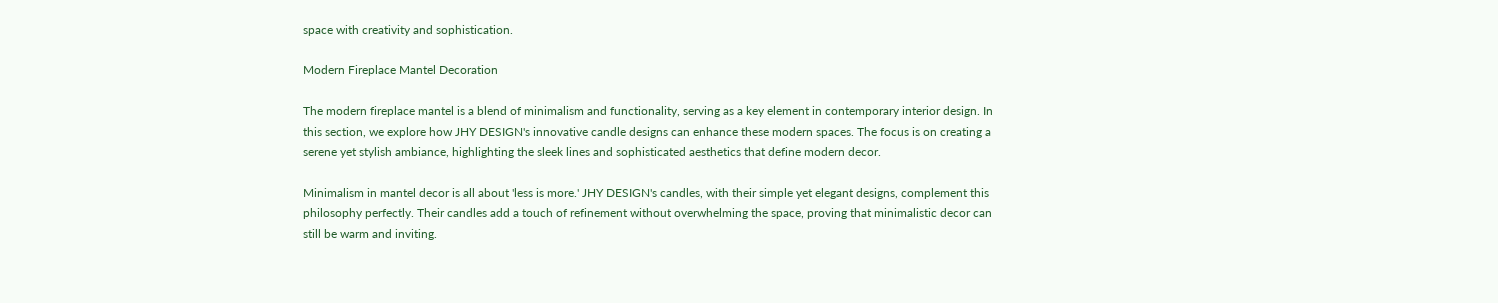space with creativity and sophistication.

Modern Fireplace Mantel Decoration

The modern fireplace mantel is a blend of minimalism and functionality, serving as a key element in contemporary interior design. In this section, we explore how JHY DESIGN's innovative candle designs can enhance these modern spaces. The focus is on creating a serene yet stylish ambiance, highlighting the sleek lines and sophisticated aesthetics that define modern decor.

Minimalism in mantel decor is all about 'less is more.' JHY DESIGN's candles, with their simple yet elegant designs, complement this philosophy perfectly. Their candles add a touch of refinement without overwhelming the space, proving that minimalistic decor can still be warm and inviting.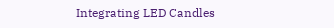Integrating LED Candles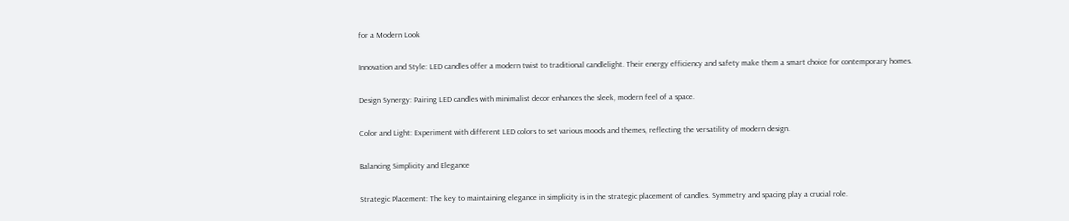for a Modern Look

Innovation and Style: LED candles offer a modern twist to traditional candlelight. Their energy efficiency and safety make them a smart choice for contemporary homes.

Design Synergy: Pairing LED candles with minimalist decor enhances the sleek, modern feel of a space.

Color and Light: Experiment with different LED colors to set various moods and themes, reflecting the versatility of modern design.

Balancing Simplicity and Elegance

Strategic Placement: The key to maintaining elegance in simplicity is in the strategic placement of candles. Symmetry and spacing play a crucial role.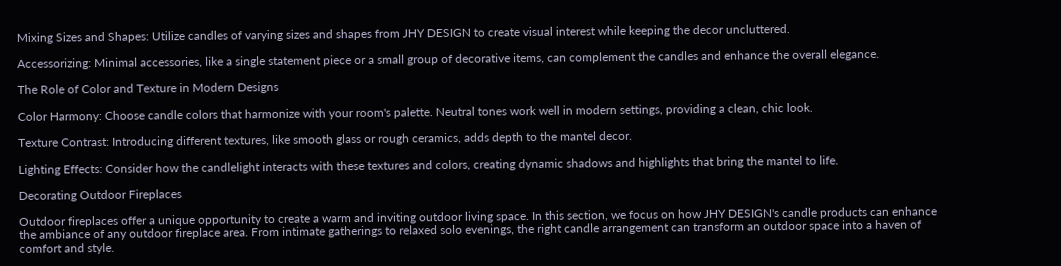Mixing Sizes and Shapes: Utilize candles of varying sizes and shapes from JHY DESIGN to create visual interest while keeping the decor uncluttered.

Accessorizing: Minimal accessories, like a single statement piece or a small group of decorative items, can complement the candles and enhance the overall elegance.

The Role of Color and Texture in Modern Designs

Color Harmony: Choose candle colors that harmonize with your room's palette. Neutral tones work well in modern settings, providing a clean, chic look.

Texture Contrast: Introducing different textures, like smooth glass or rough ceramics, adds depth to the mantel decor.

Lighting Effects: Consider how the candlelight interacts with these textures and colors, creating dynamic shadows and highlights that bring the mantel to life.

Decorating Outdoor Fireplaces

Outdoor fireplaces offer a unique opportunity to create a warm and inviting outdoor living space. In this section, we focus on how JHY DESIGN's candle products can enhance the ambiance of any outdoor fireplace area. From intimate gatherings to relaxed solo evenings, the right candle arrangement can transform an outdoor space into a haven of comfort and style.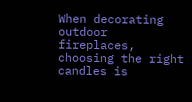When decorating outdoor fireplaces, choosing the right candles is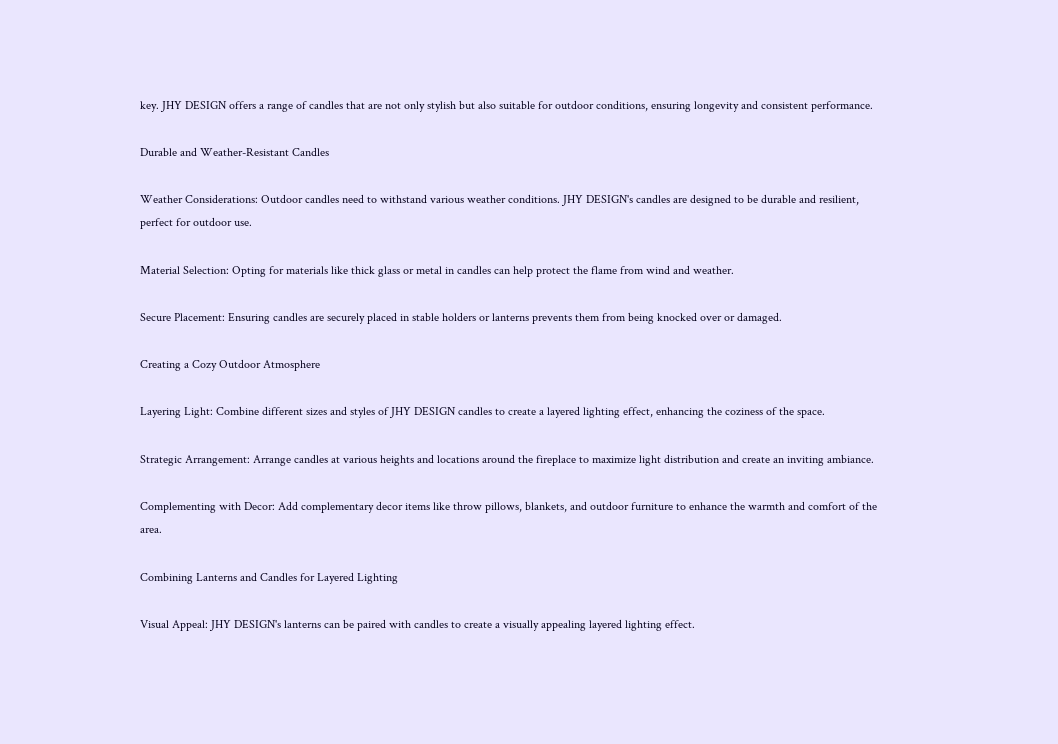key. JHY DESIGN offers a range of candles that are not only stylish but also suitable for outdoor conditions, ensuring longevity and consistent performance.

Durable and Weather-Resistant Candles

Weather Considerations: Outdoor candles need to withstand various weather conditions. JHY DESIGN's candles are designed to be durable and resilient, perfect for outdoor use.

Material Selection: Opting for materials like thick glass or metal in candles can help protect the flame from wind and weather.

Secure Placement: Ensuring candles are securely placed in stable holders or lanterns prevents them from being knocked over or damaged.

Creating a Cozy Outdoor Atmosphere

Layering Light: Combine different sizes and styles of JHY DESIGN candles to create a layered lighting effect, enhancing the coziness of the space.

Strategic Arrangement: Arrange candles at various heights and locations around the fireplace to maximize light distribution and create an inviting ambiance.

Complementing with Decor: Add complementary decor items like throw pillows, blankets, and outdoor furniture to enhance the warmth and comfort of the area.

Combining Lanterns and Candles for Layered Lighting

Visual Appeal: JHY DESIGN's lanterns can be paired with candles to create a visually appealing layered lighting effect.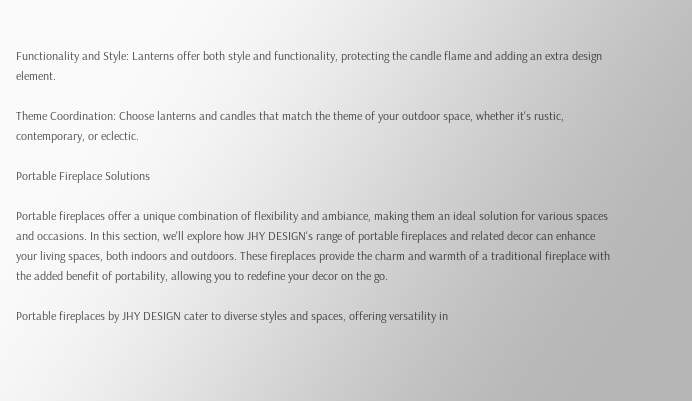Functionality and Style: Lanterns offer both style and functionality, protecting the candle flame and adding an extra design element.

Theme Coordination: Choose lanterns and candles that match the theme of your outdoor space, whether it's rustic, contemporary, or eclectic.

Portable Fireplace Solutions

Portable fireplaces offer a unique combination of flexibility and ambiance, making them an ideal solution for various spaces and occasions. In this section, we'll explore how JHY DESIGN's range of portable fireplaces and related decor can enhance your living spaces, both indoors and outdoors. These fireplaces provide the charm and warmth of a traditional fireplace with the added benefit of portability, allowing you to redefine your decor on the go.

Portable fireplaces by JHY DESIGN cater to diverse styles and spaces, offering versatility in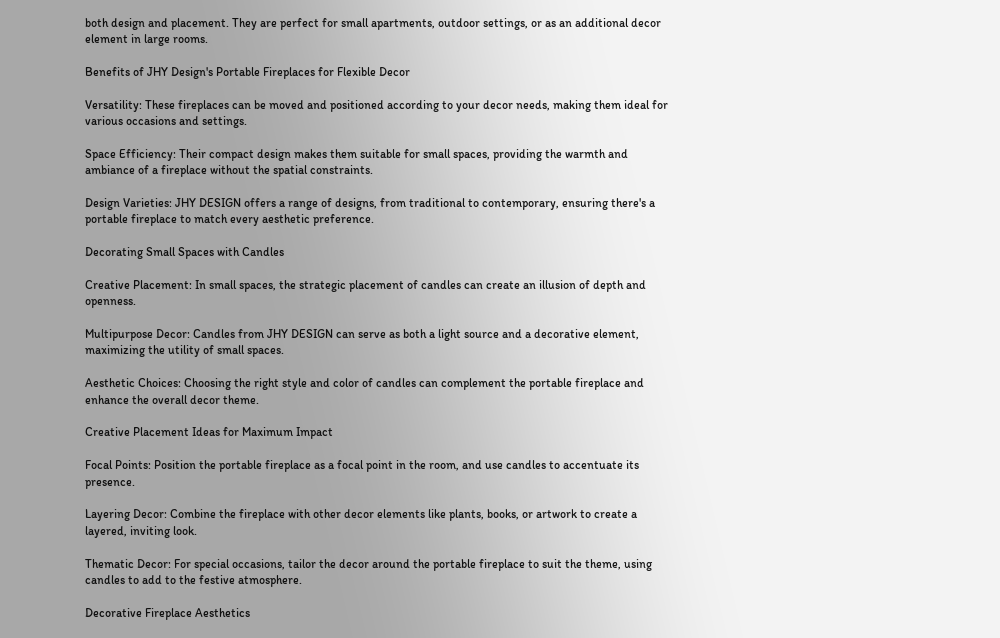both design and placement. They are perfect for small apartments, outdoor settings, or as an additional decor element in large rooms.

Benefits of JHY Design's Portable Fireplaces for Flexible Decor

Versatility: These fireplaces can be moved and positioned according to your decor needs, making them ideal for various occasions and settings.

Space Efficiency: Their compact design makes them suitable for small spaces, providing the warmth and ambiance of a fireplace without the spatial constraints.

Design Varieties: JHY DESIGN offers a range of designs, from traditional to contemporary, ensuring there's a portable fireplace to match every aesthetic preference.

Decorating Small Spaces with Candles

Creative Placement: In small spaces, the strategic placement of candles can create an illusion of depth and openness.

Multipurpose Decor: Candles from JHY DESIGN can serve as both a light source and a decorative element, maximizing the utility of small spaces.

Aesthetic Choices: Choosing the right style and color of candles can complement the portable fireplace and enhance the overall decor theme.

Creative Placement Ideas for Maximum Impact

Focal Points: Position the portable fireplace as a focal point in the room, and use candles to accentuate its presence.

Layering Decor: Combine the fireplace with other decor elements like plants, books, or artwork to create a layered, inviting look.

Thematic Decor: For special occasions, tailor the decor around the portable fireplace to suit the theme, using candles to add to the festive atmosphere.

Decorative Fireplace Aesthetics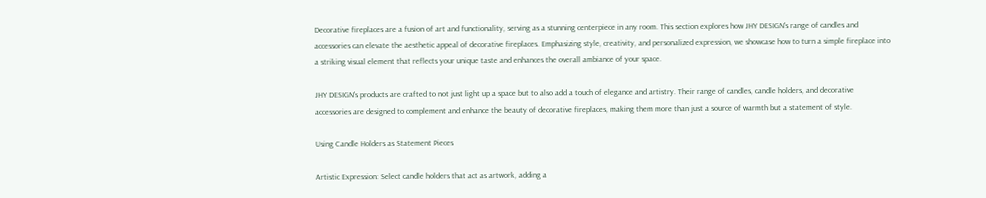Decorative fireplaces are a fusion of art and functionality, serving as a stunning centerpiece in any room. This section explores how JHY DESIGN's range of candles and accessories can elevate the aesthetic appeal of decorative fireplaces. Emphasizing style, creativity, and personalized expression, we showcase how to turn a simple fireplace into a striking visual element that reflects your unique taste and enhances the overall ambiance of your space.

JHY DESIGN's products are crafted to not just light up a space but to also add a touch of elegance and artistry. Their range of candles, candle holders, and decorative accessories are designed to complement and enhance the beauty of decorative fireplaces, making them more than just a source of warmth but a statement of style.

Using Candle Holders as Statement Pieces

Artistic Expression: Select candle holders that act as artwork, adding a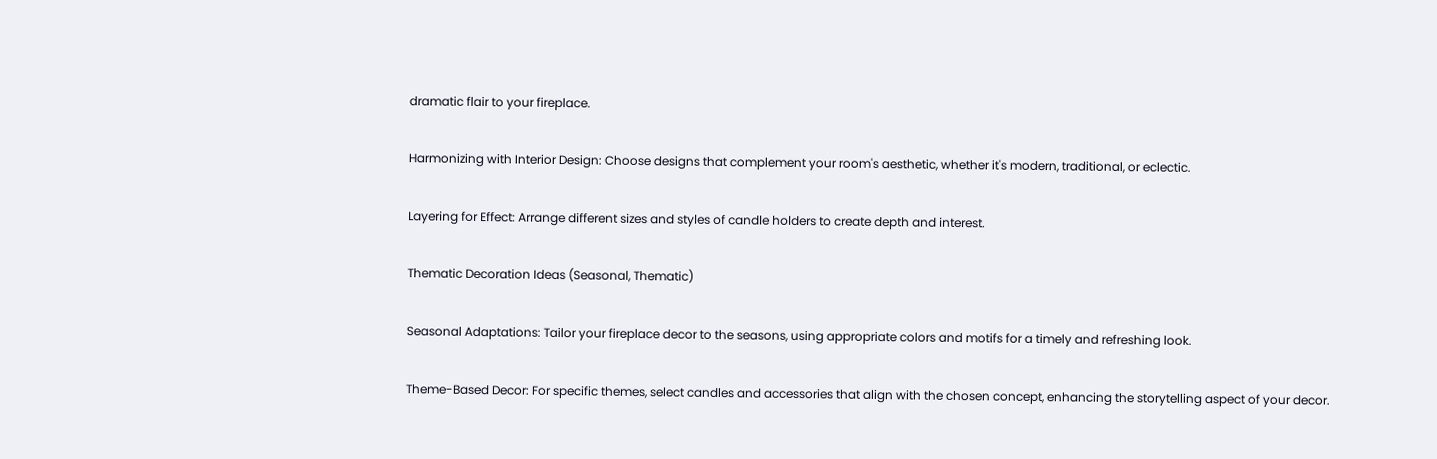dramatic flair to your fireplace.

Harmonizing with Interior Design: Choose designs that complement your room's aesthetic, whether it's modern, traditional, or eclectic.

Layering for Effect: Arrange different sizes and styles of candle holders to create depth and interest.

Thematic Decoration Ideas (Seasonal, Thematic)

Seasonal Adaptations: Tailor your fireplace decor to the seasons, using appropriate colors and motifs for a timely and refreshing look.

Theme-Based Decor: For specific themes, select candles and accessories that align with the chosen concept, enhancing the storytelling aspect of your decor.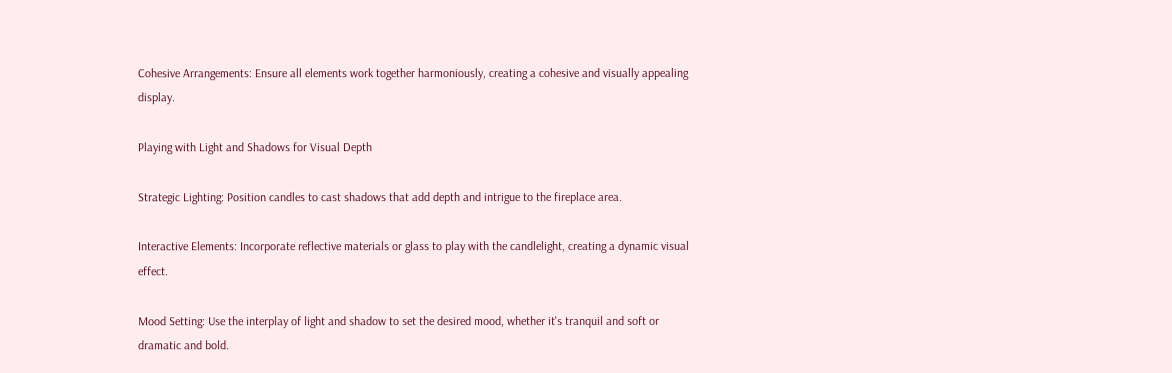Cohesive Arrangements: Ensure all elements work together harmoniously, creating a cohesive and visually appealing display.

Playing with Light and Shadows for Visual Depth

Strategic Lighting: Position candles to cast shadows that add depth and intrigue to the fireplace area.

Interactive Elements: Incorporate reflective materials or glass to play with the candlelight, creating a dynamic visual effect.

Mood Setting: Use the interplay of light and shadow to set the desired mood, whether it's tranquil and soft or dramatic and bold.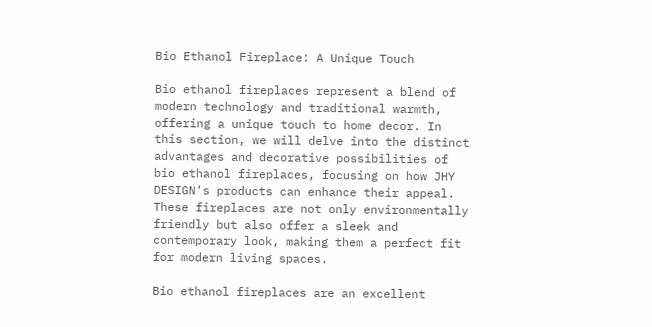Bio Ethanol Fireplace: A Unique Touch

Bio ethanol fireplaces represent a blend of modern technology and traditional warmth, offering a unique touch to home decor. In this section, we will delve into the distinct advantages and decorative possibilities of bio ethanol fireplaces, focusing on how JHY DESIGN's products can enhance their appeal. These fireplaces are not only environmentally friendly but also offer a sleek and contemporary look, making them a perfect fit for modern living spaces.

Bio ethanol fireplaces are an excellent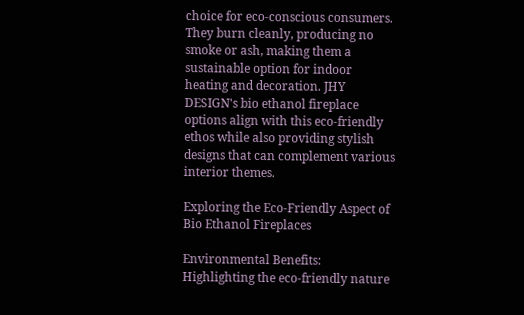choice for eco-conscious consumers. They burn cleanly, producing no smoke or ash, making them a sustainable option for indoor heating and decoration. JHY DESIGN's bio ethanol fireplace options align with this eco-friendly ethos while also providing stylish designs that can complement various interior themes.

Exploring the Eco-Friendly Aspect of Bio Ethanol Fireplaces

Environmental Benefits: Highlighting the eco-friendly nature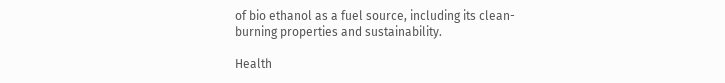of bio ethanol as a fuel source, including its clean-burning properties and sustainability.

Health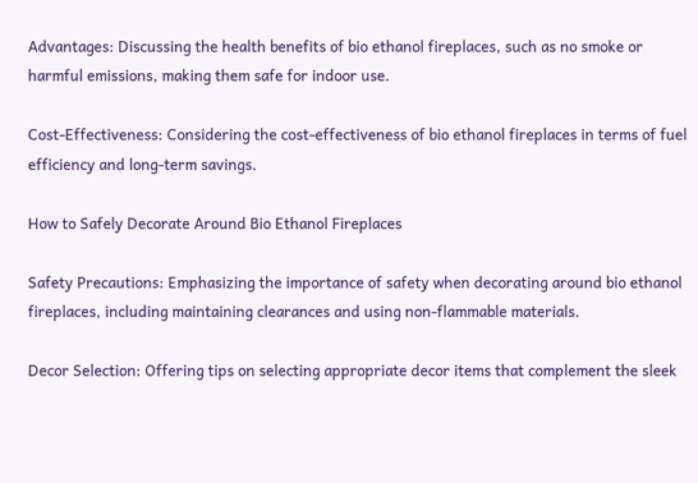Advantages: Discussing the health benefits of bio ethanol fireplaces, such as no smoke or harmful emissions, making them safe for indoor use.

Cost-Effectiveness: Considering the cost-effectiveness of bio ethanol fireplaces in terms of fuel efficiency and long-term savings.

How to Safely Decorate Around Bio Ethanol Fireplaces

Safety Precautions: Emphasizing the importance of safety when decorating around bio ethanol fireplaces, including maintaining clearances and using non-flammable materials.

Decor Selection: Offering tips on selecting appropriate decor items that complement the sleek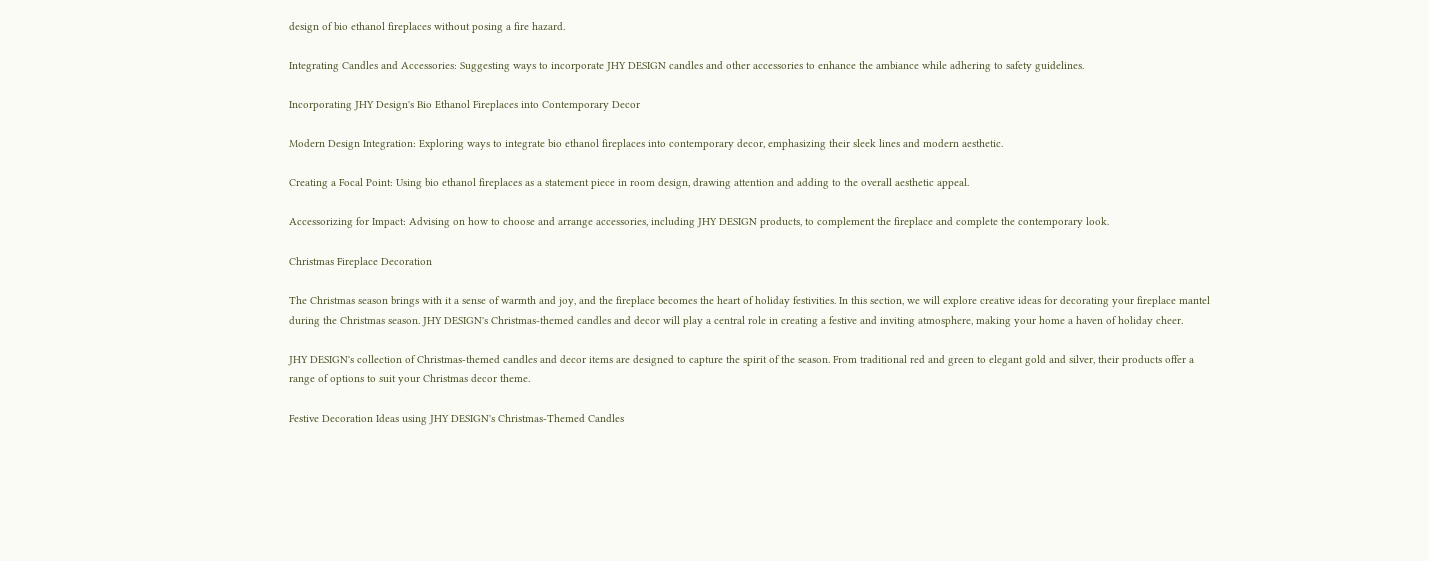design of bio ethanol fireplaces without posing a fire hazard.

Integrating Candles and Accessories: Suggesting ways to incorporate JHY DESIGN candles and other accessories to enhance the ambiance while adhering to safety guidelines.

Incorporating JHY Design's Bio Ethanol Fireplaces into Contemporary Decor

Modern Design Integration: Exploring ways to integrate bio ethanol fireplaces into contemporary decor, emphasizing their sleek lines and modern aesthetic.

Creating a Focal Point: Using bio ethanol fireplaces as a statement piece in room design, drawing attention and adding to the overall aesthetic appeal.

Accessorizing for Impact: Advising on how to choose and arrange accessories, including JHY DESIGN products, to complement the fireplace and complete the contemporary look.

Christmas Fireplace Decoration

The Christmas season brings with it a sense of warmth and joy, and the fireplace becomes the heart of holiday festivities. In this section, we will explore creative ideas for decorating your fireplace mantel during the Christmas season. JHY DESIGN's Christmas-themed candles and decor will play a central role in creating a festive and inviting atmosphere, making your home a haven of holiday cheer.

JHY DESIGN's collection of Christmas-themed candles and decor items are designed to capture the spirit of the season. From traditional red and green to elegant gold and silver, their products offer a range of options to suit your Christmas decor theme.

Festive Decoration Ideas using JHY DESIGN's Christmas-Themed Candles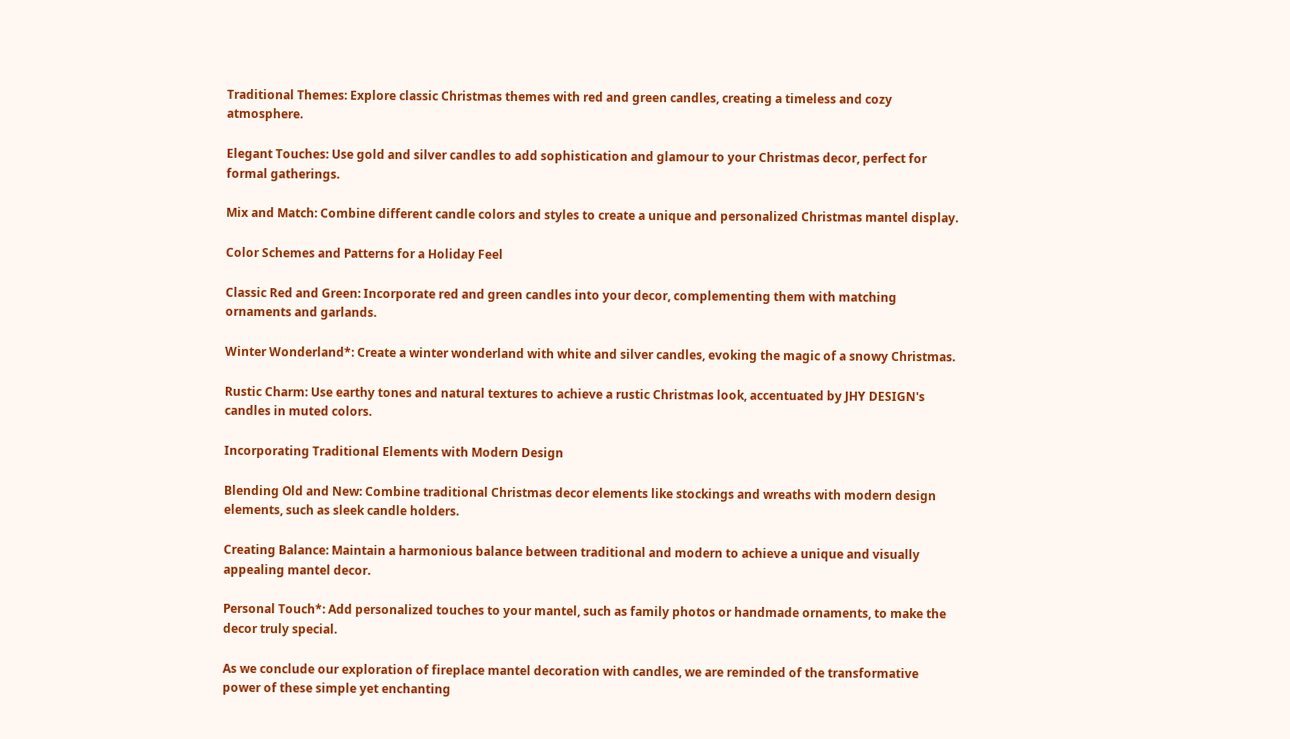Traditional Themes: Explore classic Christmas themes with red and green candles, creating a timeless and cozy atmosphere.

Elegant Touches: Use gold and silver candles to add sophistication and glamour to your Christmas decor, perfect for formal gatherings.

Mix and Match: Combine different candle colors and styles to create a unique and personalized Christmas mantel display.

Color Schemes and Patterns for a Holiday Feel

Classic Red and Green: Incorporate red and green candles into your decor, complementing them with matching ornaments and garlands.

Winter Wonderland*: Create a winter wonderland with white and silver candles, evoking the magic of a snowy Christmas.

Rustic Charm: Use earthy tones and natural textures to achieve a rustic Christmas look, accentuated by JHY DESIGN's candles in muted colors.

Incorporating Traditional Elements with Modern Design

Blending Old and New: Combine traditional Christmas decor elements like stockings and wreaths with modern design elements, such as sleek candle holders.

Creating Balance: Maintain a harmonious balance between traditional and modern to achieve a unique and visually appealing mantel decor.

Personal Touch*: Add personalized touches to your mantel, such as family photos or handmade ornaments, to make the decor truly special.

As we conclude our exploration of fireplace mantel decoration with candles, we are reminded of the transformative power of these simple yet enchanting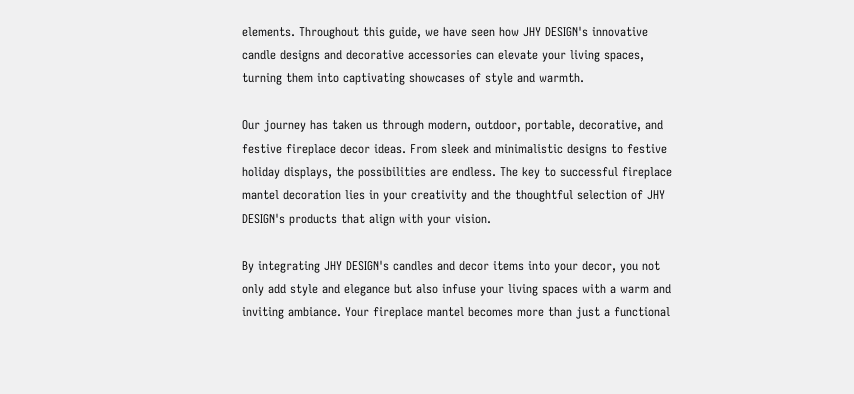elements. Throughout this guide, we have seen how JHY DESIGN's innovative candle designs and decorative accessories can elevate your living spaces, turning them into captivating showcases of style and warmth.

Our journey has taken us through modern, outdoor, portable, decorative, and festive fireplace decor ideas. From sleek and minimalistic designs to festive holiday displays, the possibilities are endless. The key to successful fireplace mantel decoration lies in your creativity and the thoughtful selection of JHY DESIGN's products that align with your vision.

By integrating JHY DESIGN's candles and decor items into your decor, you not only add style and elegance but also infuse your living spaces with a warm and inviting ambiance. Your fireplace mantel becomes more than just a functional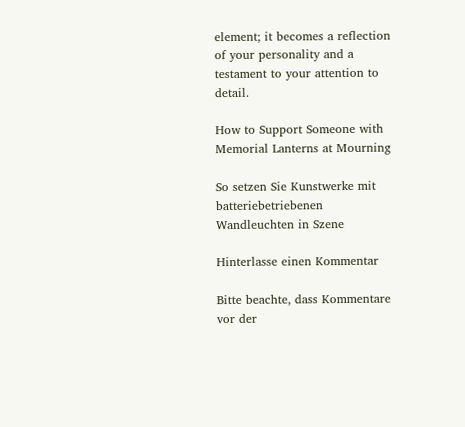element; it becomes a reflection of your personality and a testament to your attention to detail.

How to Support Someone with Memorial Lanterns at Mourning

So setzen Sie Kunstwerke mit batteriebetriebenen Wandleuchten in Szene

Hinterlasse einen Kommentar

Bitte beachte, dass Kommentare vor der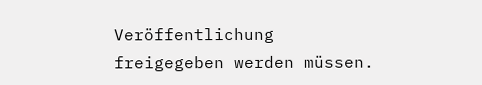Veröffentlichung freigegeben werden müssen.